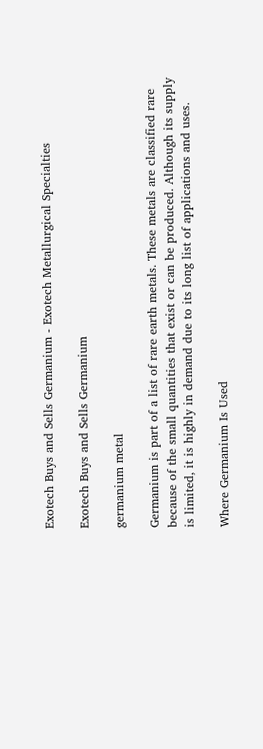Exotech Buys and Sells Germanium - Exotech Metallurgical Specialties

Exotech Buys and Sells Germanium

germanium metal

Germanium is part of a list of rare earth metals. These metals are classified rare because of the small quantities that exist or can be produced. Although its supply is limited, it is highly in demand due to its long list of applications and uses.

Where Germanium Is Used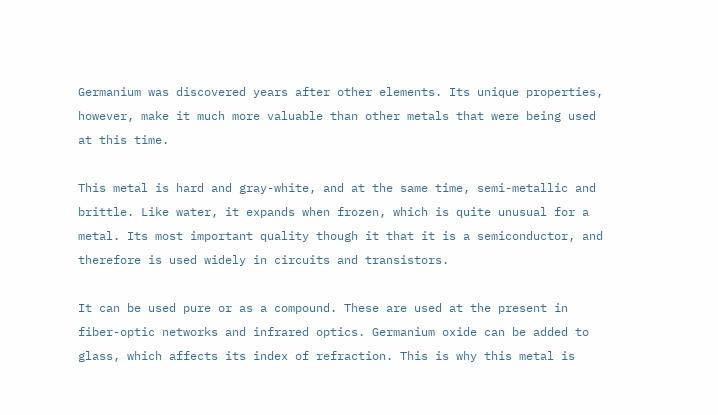Germanium was discovered years after other elements. Its unique properties, however, make it much more valuable than other metals that were being used at this time.

This metal is hard and gray-white, and at the same time, semi-metallic and brittle. Like water, it expands when frozen, which is quite unusual for a metal. Its most important quality though it that it is a semiconductor, and therefore is used widely in circuits and transistors.

It can be used pure or as a compound. These are used at the present in fiber-optic networks and infrared optics. Germanium oxide can be added to glass, which affects its index of refraction. This is why this metal is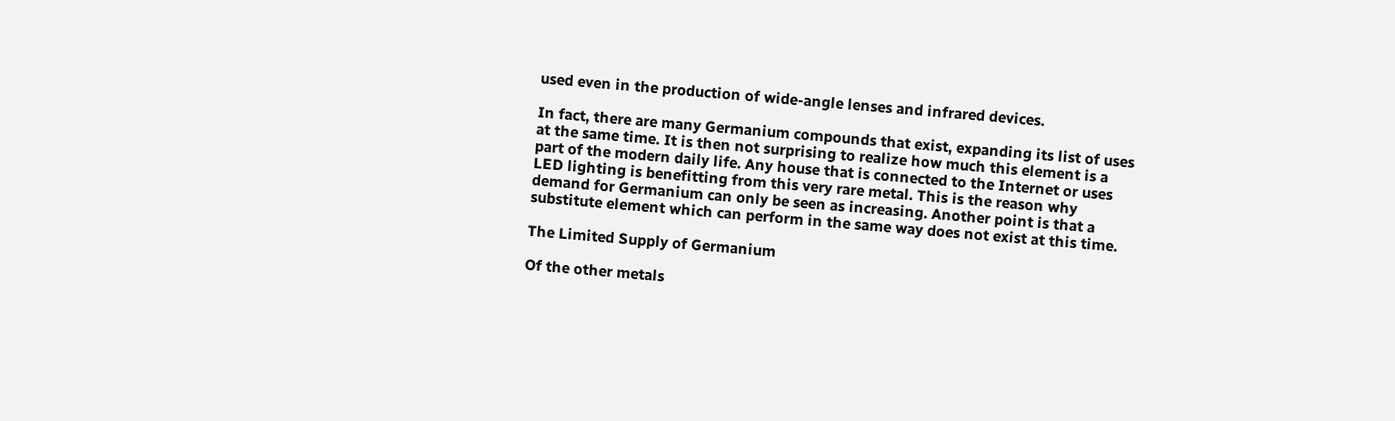used even in the production of wide-angle lenses and infrared devices.

In fact, there are many Germanium compounds that exist, expanding its list of uses at the same time. It is then not surprising to realize how much this element is a part of the modern daily life. Any house that is connected to the Internet or uses LED lighting is benefitting from this very rare metal. This is the reason why demand for Germanium can only be seen as increasing. Another point is that a substitute element which can perform in the same way does not exist at this time.

The Limited Supply of Germanium

Of the other metals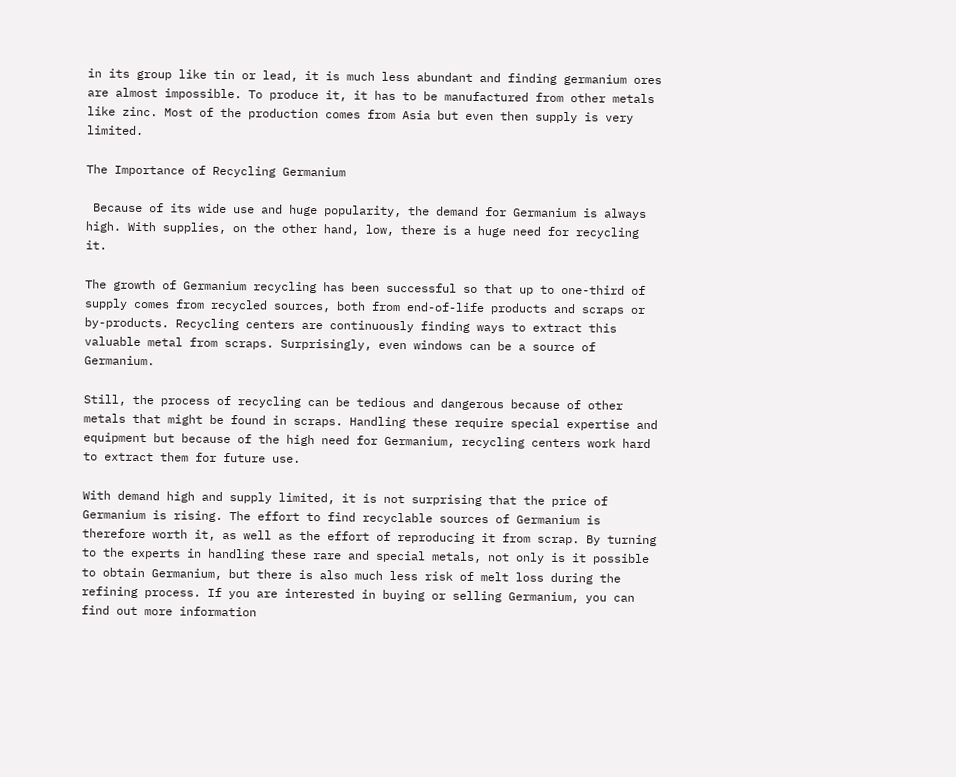in its group like tin or lead, it is much less abundant and finding germanium ores are almost impossible. To produce it, it has to be manufactured from other metals like zinc. Most of the production comes from Asia but even then supply is very limited.

The Importance of Recycling Germanium

 Because of its wide use and huge popularity, the demand for Germanium is always high. With supplies, on the other hand, low, there is a huge need for recycling it.

The growth of Germanium recycling has been successful so that up to one-third of supply comes from recycled sources, both from end-of-life products and scraps or by-products. Recycling centers are continuously finding ways to extract this valuable metal from scraps. Surprisingly, even windows can be a source of Germanium.

Still, the process of recycling can be tedious and dangerous because of other metals that might be found in scraps. Handling these require special expertise and equipment but because of the high need for Germanium, recycling centers work hard to extract them for future use.

With demand high and supply limited, it is not surprising that the price of Germanium is rising. The effort to find recyclable sources of Germanium is therefore worth it, as well as the effort of reproducing it from scrap. By turning to the experts in handling these rare and special metals, not only is it possible to obtain Germanium, but there is also much less risk of melt loss during the refining process. If you are interested in buying or selling Germanium, you can find out more information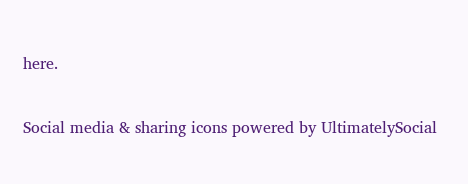here.

Social media & sharing icons powered by UltimatelySocial